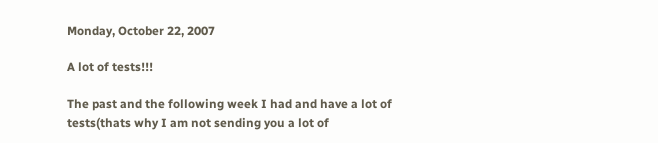Monday, October 22, 2007

A lot of tests!!!

The past and the following week I had and have a lot of tests(thats why I am not sending you a lot of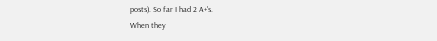posts). So far I had 2 A+'s.
When they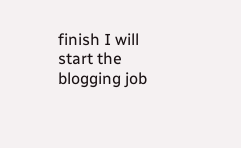finish I will start the blogging job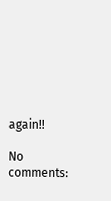again!!

No comments: